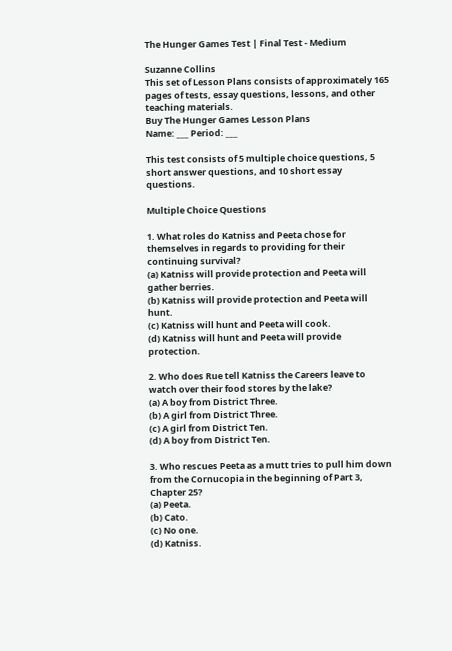The Hunger Games Test | Final Test - Medium

Suzanne Collins
This set of Lesson Plans consists of approximately 165 pages of tests, essay questions, lessons, and other teaching materials.
Buy The Hunger Games Lesson Plans
Name: ___ Period: ___

This test consists of 5 multiple choice questions, 5 short answer questions, and 10 short essay questions.

Multiple Choice Questions

1. What roles do Katniss and Peeta chose for themselves in regards to providing for their continuing survival?
(a) Katniss will provide protection and Peeta will gather berries.
(b) Katniss will provide protection and Peeta will hunt.
(c) Katniss will hunt and Peeta will cook.
(d) Katniss will hunt and Peeta will provide protection.

2. Who does Rue tell Katniss the Careers leave to watch over their food stores by the lake?
(a) A boy from District Three.
(b) A girl from District Three.
(c) A girl from District Ten.
(d) A boy from District Ten.

3. Who rescues Peeta as a mutt tries to pull him down from the Cornucopia in the beginning of Part 3, Chapter 25?
(a) Peeta.
(b) Cato.
(c) No one.
(d) Katniss.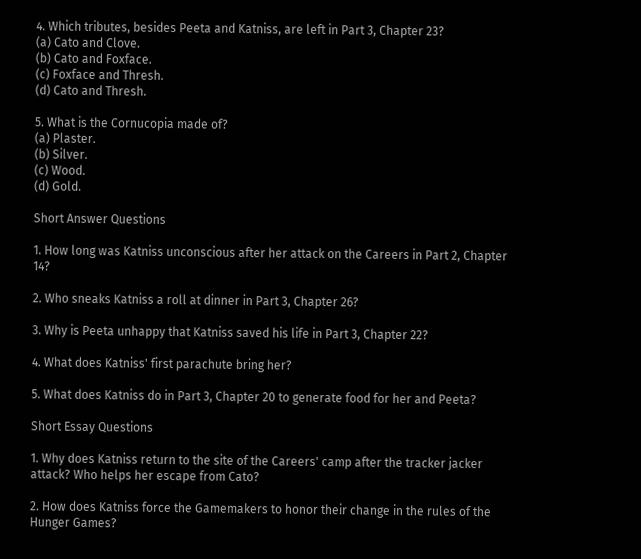4. Which tributes, besides Peeta and Katniss, are left in Part 3, Chapter 23?
(a) Cato and Clove.
(b) Cato and Foxface.
(c) Foxface and Thresh.
(d) Cato and Thresh.

5. What is the Cornucopia made of?
(a) Plaster.
(b) Silver.
(c) Wood.
(d) Gold.

Short Answer Questions

1. How long was Katniss unconscious after her attack on the Careers in Part 2, Chapter 14?

2. Who sneaks Katniss a roll at dinner in Part 3, Chapter 26?

3. Why is Peeta unhappy that Katniss saved his life in Part 3, Chapter 22?

4. What does Katniss' first parachute bring her?

5. What does Katniss do in Part 3, Chapter 20 to generate food for her and Peeta?

Short Essay Questions

1. Why does Katniss return to the site of the Careers' camp after the tracker jacker attack? Who helps her escape from Cato?

2. How does Katniss force the Gamemakers to honor their change in the rules of the Hunger Games?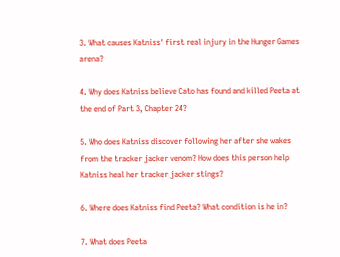3. What causes Katniss' first real injury in the Hunger Games arena?

4. Why does Katniss believe Cato has found and killed Peeta at the end of Part 3, Chapter 24?

5. Who does Katniss discover following her after she wakes from the tracker jacker venom? How does this person help Katniss heal her tracker jacker stings?

6. Where does Katniss find Peeta? What condition is he in?

7. What does Peeta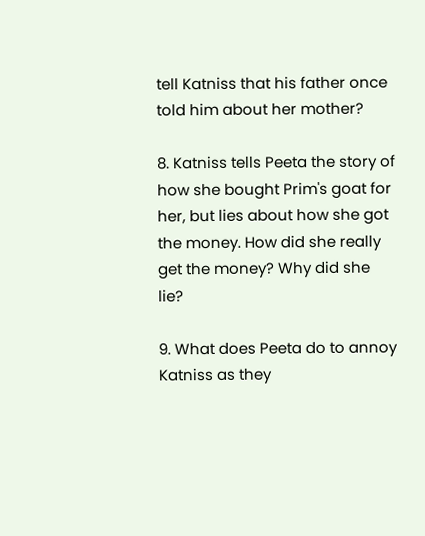tell Katniss that his father once told him about her mother?

8. Katniss tells Peeta the story of how she bought Prim's goat for her, but lies about how she got the money. How did she really get the money? Why did she lie?

9. What does Peeta do to annoy Katniss as they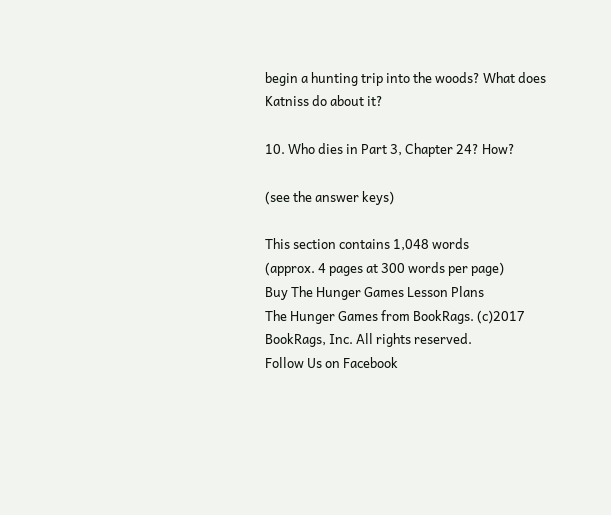begin a hunting trip into the woods? What does Katniss do about it?

10. Who dies in Part 3, Chapter 24? How?

(see the answer keys)

This section contains 1,048 words
(approx. 4 pages at 300 words per page)
Buy The Hunger Games Lesson Plans
The Hunger Games from BookRags. (c)2017 BookRags, Inc. All rights reserved.
Follow Us on Facebook